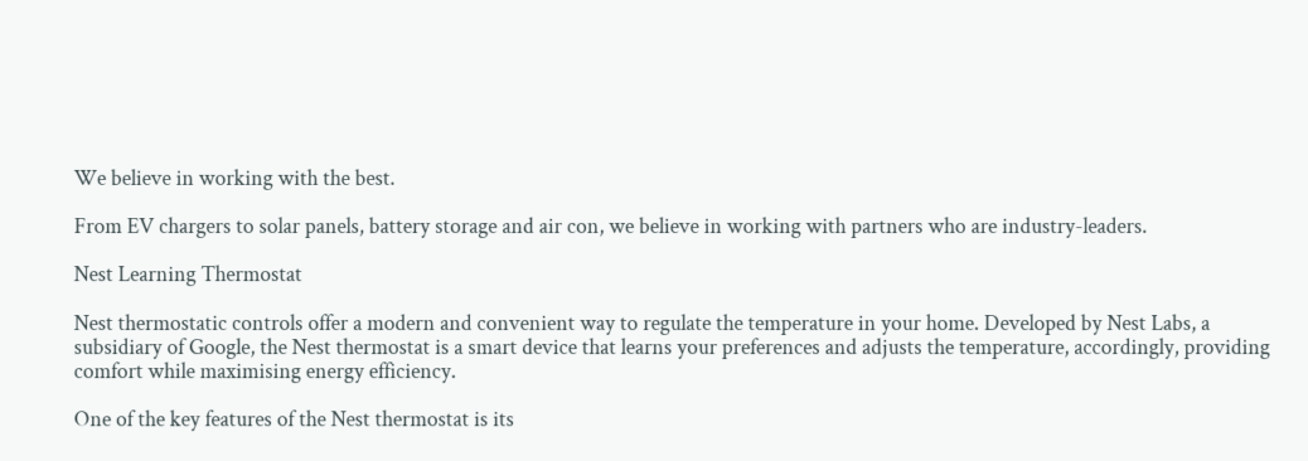We believe in working with the best.

From EV chargers to solar panels, battery storage and air con, we believe in working with partners who are industry-leaders.

Nest Learning Thermostat

Nest thermostatic controls offer a modern and convenient way to regulate the temperature in your home. Developed by Nest Labs, a subsidiary of Google, the Nest thermostat is a smart device that learns your preferences and adjusts the temperature, accordingly, providing comfort while maximising energy efficiency.

One of the key features of the Nest thermostat is its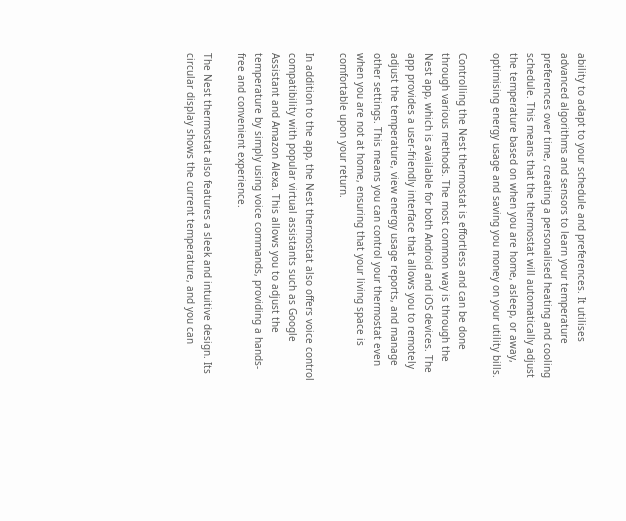ability to adapt to your schedule and preferences. It utilises advanced algorithms and sensors to learn your temperature preferences over time, creating a personalised heating and cooling schedule. This means that the thermostat will automatically adjust the temperature based on when you are home, asleep, or away, optimising energy usage and saving you money on your utility bills.

Controlling the Nest thermostat is effortless and can be done through various methods. The most common way is through the Nest app, which is available for both Android and iOS devices. The app provides a user-friendly interface that allows you to remotely adjust the temperature, view energy usage reports, and manage other settings. This means you can control your thermostat even when you are not at home, ensuring that your living space is comfortable upon your return.

In addition to the app, the Nest thermostat also offers voice control compatibility with popular virtual assistants such as Google Assistant and Amazon Alexa. This allows you to adjust the temperature by simply using voice commands, providing a hands-free and convenient experience.

The Nest thermostat also features a sleek and intuitive design. Its circular display shows the current temperature, and you can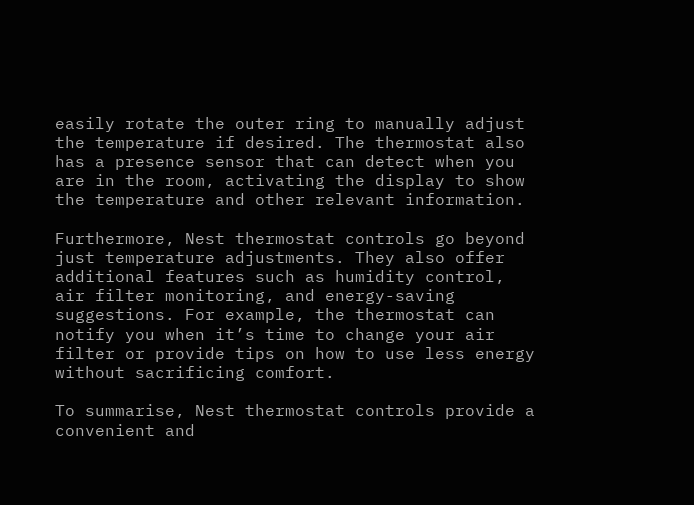easily rotate the outer ring to manually adjust the temperature if desired. The thermostat also has a presence sensor that can detect when you are in the room, activating the display to show the temperature and other relevant information.

Furthermore, Nest thermostat controls go beyond just temperature adjustments. They also offer additional features such as humidity control, air filter monitoring, and energy-saving suggestions. For example, the thermostat can notify you when it’s time to change your air filter or provide tips on how to use less energy without sacrificing comfort.

To summarise, Nest thermostat controls provide a convenient and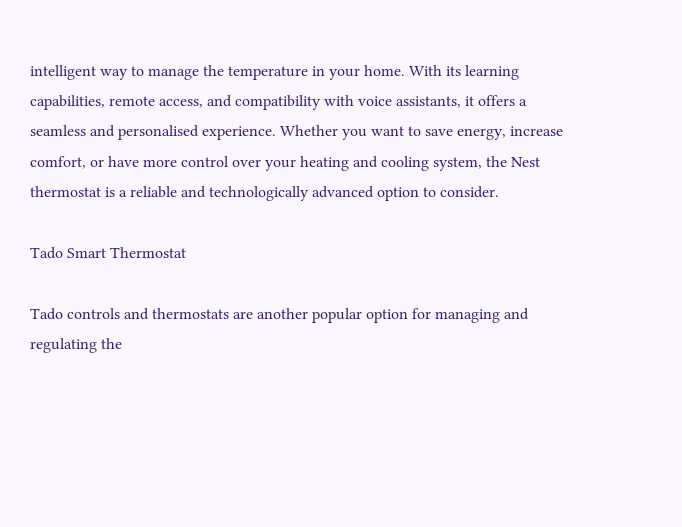intelligent way to manage the temperature in your home. With its learning capabilities, remote access, and compatibility with voice assistants, it offers a seamless and personalised experience. Whether you want to save energy, increase comfort, or have more control over your heating and cooling system, the Nest thermostat is a reliable and technologically advanced option to consider.

Tado Smart Thermostat

Tado controls and thermostats are another popular option for managing and regulating the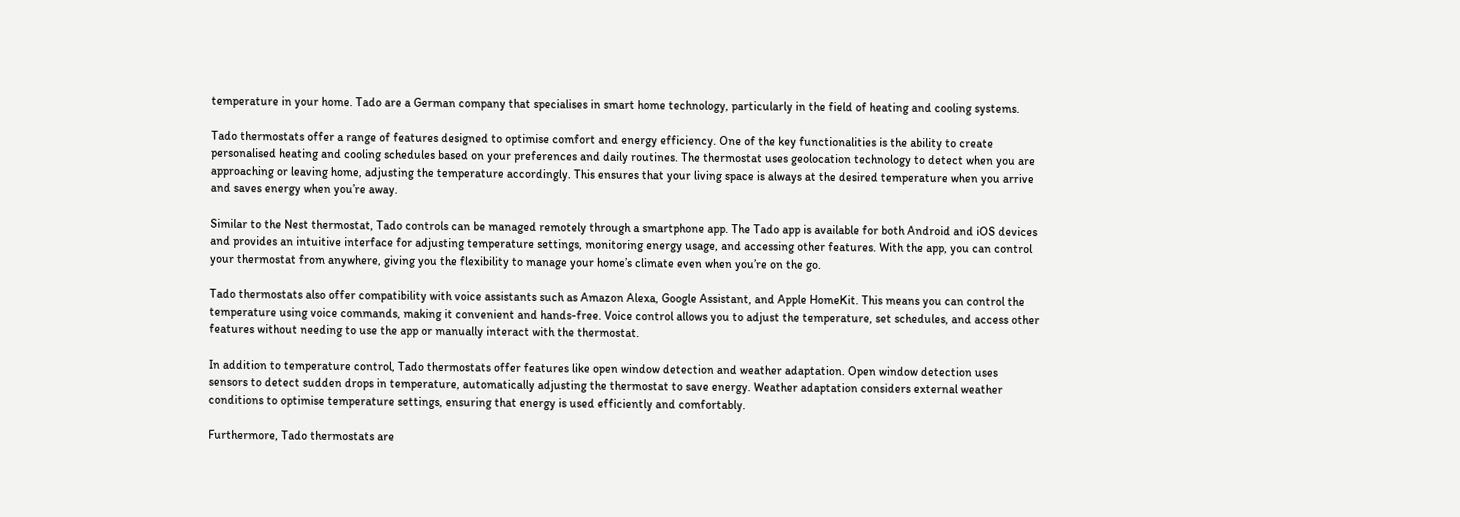temperature in your home. Tado are a German company that specialises in smart home technology, particularly in the field of heating and cooling systems.

Tado thermostats offer a range of features designed to optimise comfort and energy efficiency. One of the key functionalities is the ability to create personalised heating and cooling schedules based on your preferences and daily routines. The thermostat uses geolocation technology to detect when you are approaching or leaving home, adjusting the temperature accordingly. This ensures that your living space is always at the desired temperature when you arrive and saves energy when you’re away.

Similar to the Nest thermostat, Tado controls can be managed remotely through a smartphone app. The Tado app is available for both Android and iOS devices and provides an intuitive interface for adjusting temperature settings, monitoring energy usage, and accessing other features. With the app, you can control your thermostat from anywhere, giving you the flexibility to manage your home’s climate even when you’re on the go.

Tado thermostats also offer compatibility with voice assistants such as Amazon Alexa, Google Assistant, and Apple HomeKit. This means you can control the temperature using voice commands, making it convenient and hands-free. Voice control allows you to adjust the temperature, set schedules, and access other features without needing to use the app or manually interact with the thermostat.

In addition to temperature control, Tado thermostats offer features like open window detection and weather adaptation. Open window detection uses sensors to detect sudden drops in temperature, automatically adjusting the thermostat to save energy. Weather adaptation considers external weather conditions to optimise temperature settings, ensuring that energy is used efficiently and comfortably.

Furthermore, Tado thermostats are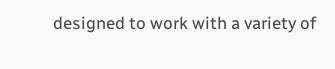designed to work with a variety of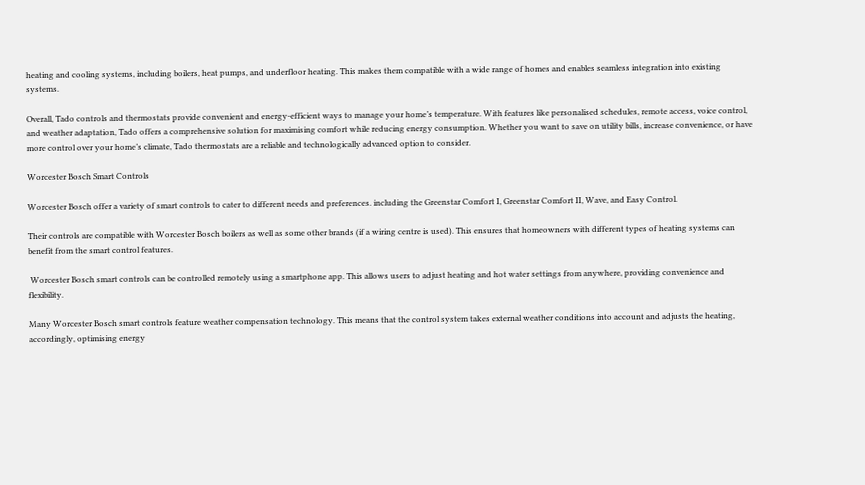heating and cooling systems, including boilers, heat pumps, and underfloor heating. This makes them compatible with a wide range of homes and enables seamless integration into existing systems.

Overall, Tado controls and thermostats provide convenient and energy-efficient ways to manage your home’s temperature. With features like personalised schedules, remote access, voice control, and weather adaptation, Tado offers a comprehensive solution for maximising comfort while reducing energy consumption. Whether you want to save on utility bills, increase convenience, or have more control over your home’s climate, Tado thermostats are a reliable and technologically advanced option to consider.

Worcester Bosch Smart Controls

Worcester Bosch offer a variety of smart controls to cater to different needs and preferences. including the Greenstar Comfort I, Greenstar Comfort II, Wave, and Easy Control.

Their controls are compatible with Worcester Bosch boilers as well as some other brands (if a wiring centre is used). This ensures that homeowners with different types of heating systems can benefit from the smart control features.

 Worcester Bosch smart controls can be controlled remotely using a smartphone app. This allows users to adjust heating and hot water settings from anywhere, providing convenience and flexibility.

Many Worcester Bosch smart controls feature weather compensation technology. This means that the control system takes external weather conditions into account and adjusts the heating, accordingly, optimising energy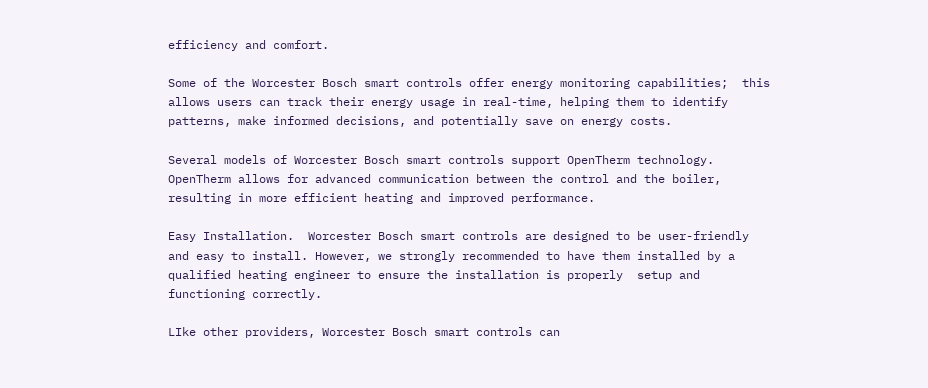efficiency and comfort.

Some of the Worcester Bosch smart controls offer energy monitoring capabilities;  this allows users can track their energy usage in real-time, helping them to identify patterns, make informed decisions, and potentially save on energy costs.

Several models of Worcester Bosch smart controls support OpenTherm technology. OpenTherm allows for advanced communication between the control and the boiler, resulting in more efficient heating and improved performance.

Easy Installation.  Worcester Bosch smart controls are designed to be user-friendly and easy to install. However, we strongly recommended to have them installed by a qualified heating engineer to ensure the installation is properly  setup and functioning correctly.

LIke other providers, Worcester Bosch smart controls can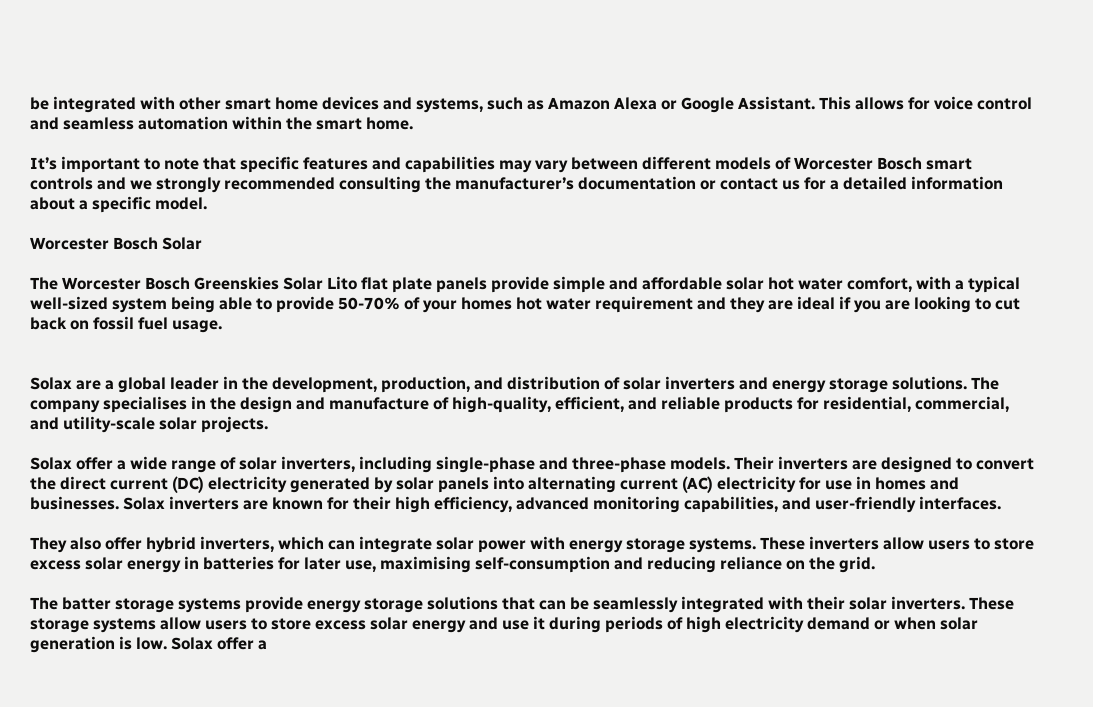be integrated with other smart home devices and systems, such as Amazon Alexa or Google Assistant. This allows for voice control and seamless automation within the smart home.

It’s important to note that specific features and capabilities may vary between different models of Worcester Bosch smart controls and we strongly recommended consulting the manufacturer’s documentation or contact us for a detailed information about a specific model.

Worcester Bosch Solar

The Worcester Bosch Greenskies Solar Lito flat plate panels provide simple and affordable solar hot water comfort, with a typical well-sized system being able to provide 50-70% of your homes hot water requirement and they are ideal if you are looking to cut back on fossil fuel usage.


Solax are a global leader in the development, production, and distribution of solar inverters and energy storage solutions. The company specialises in the design and manufacture of high-quality, efficient, and reliable products for residential, commercial, and utility-scale solar projects.

Solax offer a wide range of solar inverters, including single-phase and three-phase models. Their inverters are designed to convert the direct current (DC) electricity generated by solar panels into alternating current (AC) electricity for use in homes and businesses. Solax inverters are known for their high efficiency, advanced monitoring capabilities, and user-friendly interfaces.

They also offer hybrid inverters, which can integrate solar power with energy storage systems. These inverters allow users to store excess solar energy in batteries for later use, maximising self-consumption and reducing reliance on the grid.

The batter storage systems provide energy storage solutions that can be seamlessly integrated with their solar inverters. These storage systems allow users to store excess solar energy and use it during periods of high electricity demand or when solar generation is low. Solax offer a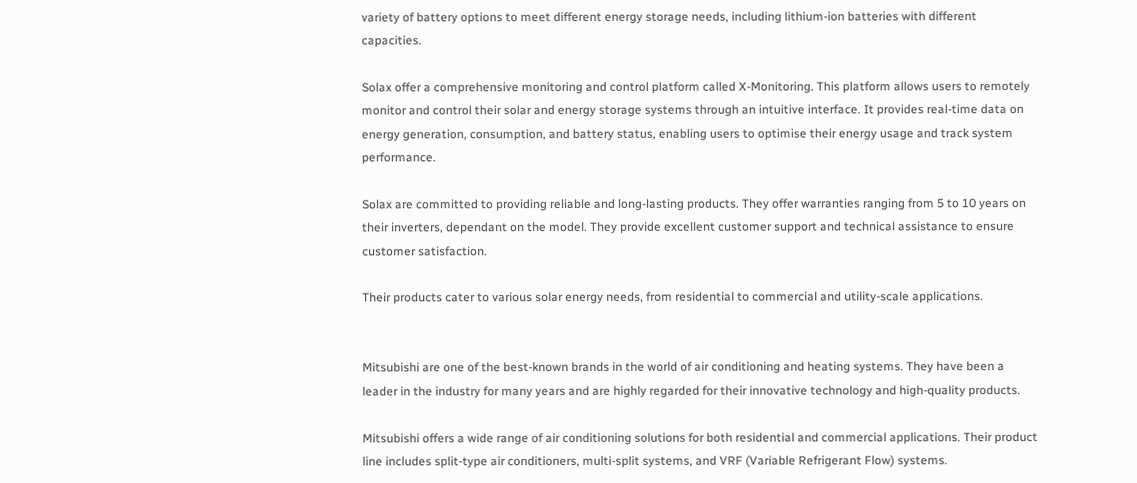variety of battery options to meet different energy storage needs, including lithium-ion batteries with different capacities.

Solax offer a comprehensive monitoring and control platform called X-Monitoring. This platform allows users to remotely monitor and control their solar and energy storage systems through an intuitive interface. It provides real-time data on energy generation, consumption, and battery status, enabling users to optimise their energy usage and track system performance.

Solax are committed to providing reliable and long-lasting products. They offer warranties ranging from 5 to 10 years on their inverters, dependant on the model. They provide excellent customer support and technical assistance to ensure customer satisfaction.

Their products cater to various solar energy needs, from residential to commercial and utility-scale applications.


Mitsubishi are one of the best-known brands in the world of air conditioning and heating systems. They have been a leader in the industry for many years and are highly regarded for their innovative technology and high-quality products.

Mitsubishi offers a wide range of air conditioning solutions for both residential and commercial applications. Their product line includes split-type air conditioners, multi-split systems, and VRF (Variable Refrigerant Flow) systems.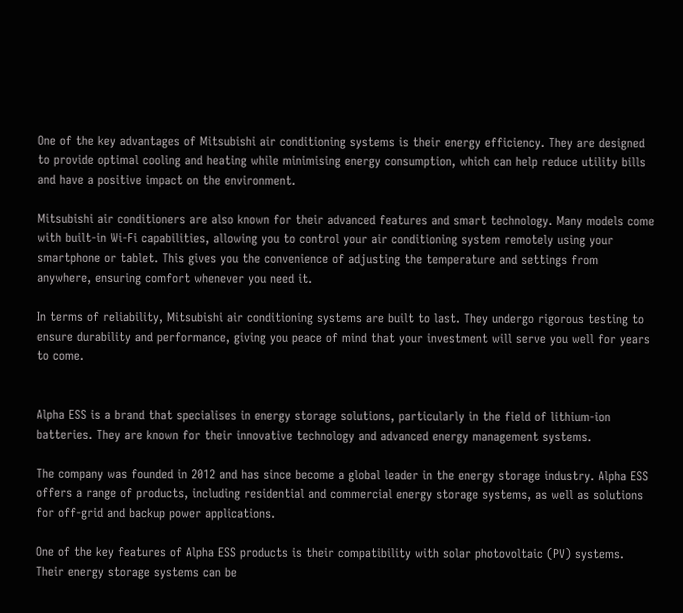One of the key advantages of Mitsubishi air conditioning systems is their energy efficiency. They are designed to provide optimal cooling and heating while minimising energy consumption, which can help reduce utility bills and have a positive impact on the environment.

Mitsubishi air conditioners are also known for their advanced features and smart technology. Many models come with built-in Wi-Fi capabilities, allowing you to control your air conditioning system remotely using your smartphone or tablet. This gives you the convenience of adjusting the temperature and settings from anywhere, ensuring comfort whenever you need it.

In terms of reliability, Mitsubishi air conditioning systems are built to last. They undergo rigorous testing to ensure durability and performance, giving you peace of mind that your investment will serve you well for years to come.


Alpha ESS is a brand that specialises in energy storage solutions, particularly in the field of lithium-ion batteries. They are known for their innovative technology and advanced energy management systems.

The company was founded in 2012 and has since become a global leader in the energy storage industry. Alpha ESS offers a range of products, including residential and commercial energy storage systems, as well as solutions for off-grid and backup power applications.

One of the key features of Alpha ESS products is their compatibility with solar photovoltaic (PV) systems. Their energy storage systems can be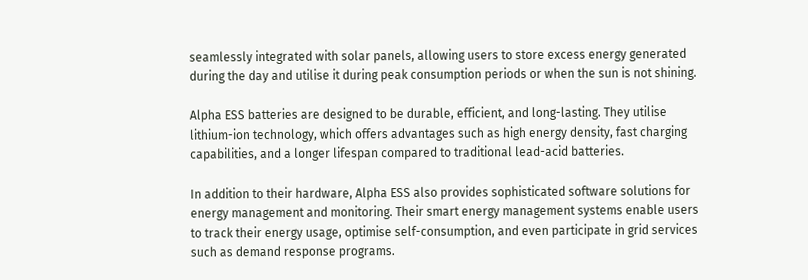seamlessly integrated with solar panels, allowing users to store excess energy generated during the day and utilise it during peak consumption periods or when the sun is not shining.

Alpha ESS batteries are designed to be durable, efficient, and long-lasting. They utilise lithium-ion technology, which offers advantages such as high energy density, fast charging capabilities, and a longer lifespan compared to traditional lead-acid batteries.

In addition to their hardware, Alpha ESS also provides sophisticated software solutions for energy management and monitoring. Their smart energy management systems enable users to track their energy usage, optimise self-consumption, and even participate in grid services such as demand response programs.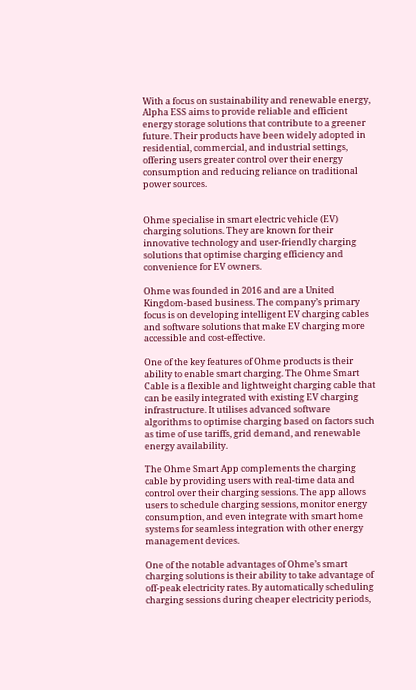With a focus on sustainability and renewable energy, Alpha ESS aims to provide reliable and efficient energy storage solutions that contribute to a greener future. Their products have been widely adopted in residential, commercial, and industrial settings, offering users greater control over their energy consumption and reducing reliance on traditional power sources.


Ohme specialise in smart electric vehicle (EV) charging solutions. They are known for their innovative technology and user-friendly charging solutions that optimise charging efficiency and convenience for EV owners.

Ohme was founded in 2016 and are a United Kingdom-based business. The company’s primary focus is on developing intelligent EV charging cables and software solutions that make EV charging more accessible and cost-effective.

One of the key features of Ohme products is their ability to enable smart charging. The Ohme Smart Cable is a flexible and lightweight charging cable that can be easily integrated with existing EV charging infrastructure. It utilises advanced software algorithms to optimise charging based on factors such as time of use tariffs, grid demand, and renewable energy availability.

The Ohme Smart App complements the charging cable by providing users with real-time data and control over their charging sessions. The app allows users to schedule charging sessions, monitor energy consumption, and even integrate with smart home systems for seamless integration with other energy management devices.

One of the notable advantages of Ohme’s smart charging solutions is their ability to take advantage of off-peak electricity rates. By automatically scheduling charging sessions during cheaper electricity periods,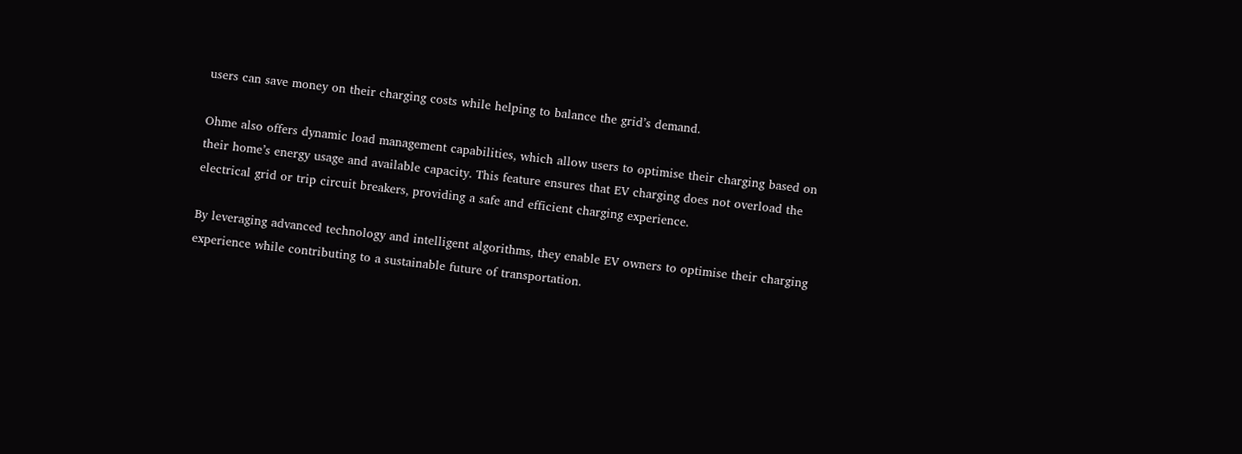users can save money on their charging costs while helping to balance the grid’s demand.

Ohme also offers dynamic load management capabilities, which allow users to optimise their charging based on their home’s energy usage and available capacity. This feature ensures that EV charging does not overload the electrical grid or trip circuit breakers, providing a safe and efficient charging experience.

By leveraging advanced technology and intelligent algorithms, they enable EV owners to optimise their charging experience while contributing to a sustainable future of transportation.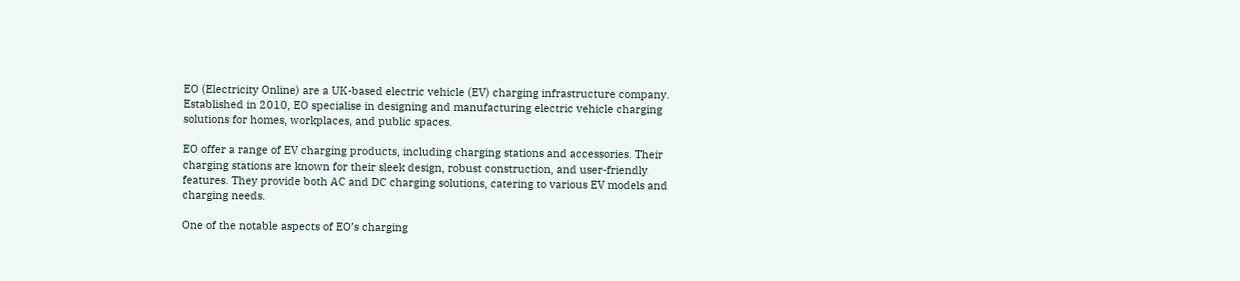EO (Electricity Online) are a UK-based electric vehicle (EV) charging infrastructure company. Established in 2010, EO specialise in designing and manufacturing electric vehicle charging solutions for homes, workplaces, and public spaces.

EO offer a range of EV charging products, including charging stations and accessories. Their charging stations are known for their sleek design, robust construction, and user-friendly features. They provide both AC and DC charging solutions, catering to various EV models and charging needs.

One of the notable aspects of EO’s charging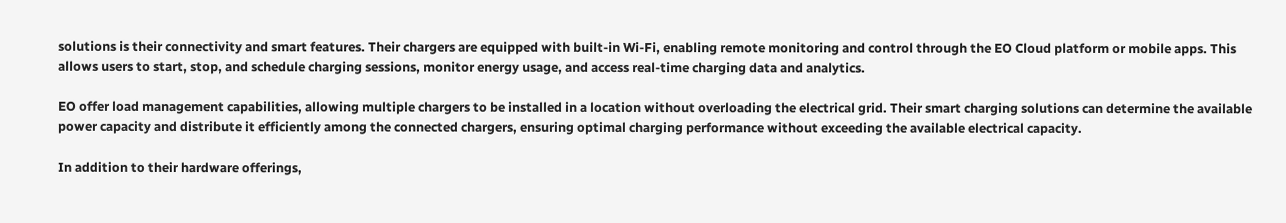solutions is their connectivity and smart features. Their chargers are equipped with built-in Wi-Fi, enabling remote monitoring and control through the EO Cloud platform or mobile apps. This allows users to start, stop, and schedule charging sessions, monitor energy usage, and access real-time charging data and analytics.

EO offer load management capabilities, allowing multiple chargers to be installed in a location without overloading the electrical grid. Their smart charging solutions can determine the available power capacity and distribute it efficiently among the connected chargers, ensuring optimal charging performance without exceeding the available electrical capacity.

In addition to their hardware offerings,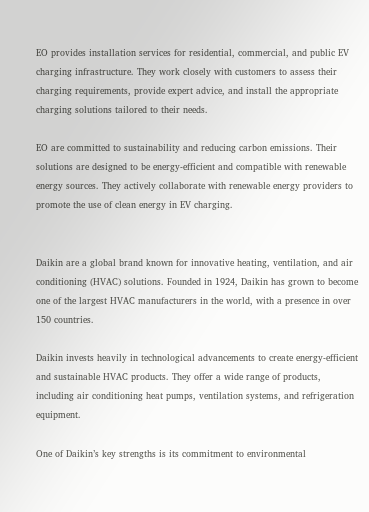EO provides installation services for residential, commercial, and public EV charging infrastructure. They work closely with customers to assess their charging requirements, provide expert advice, and install the appropriate charging solutions tailored to their needs.

EO are committed to sustainability and reducing carbon emissions. Their solutions are designed to be energy-efficient and compatible with renewable energy sources. They actively collaborate with renewable energy providers to promote the use of clean energy in EV charging.


Daikin are a global brand known for innovative heating, ventilation, and air conditioning (HVAC) solutions. Founded in 1924, Daikin has grown to become one of the largest HVAC manufacturers in the world, with a presence in over 150 countries.

Daikin invests heavily in technological advancements to create energy-efficient and sustainable HVAC products. They offer a wide range of products, including air conditioning heat pumps, ventilation systems, and refrigeration equipment.

One of Daikin’s key strengths is its commitment to environmental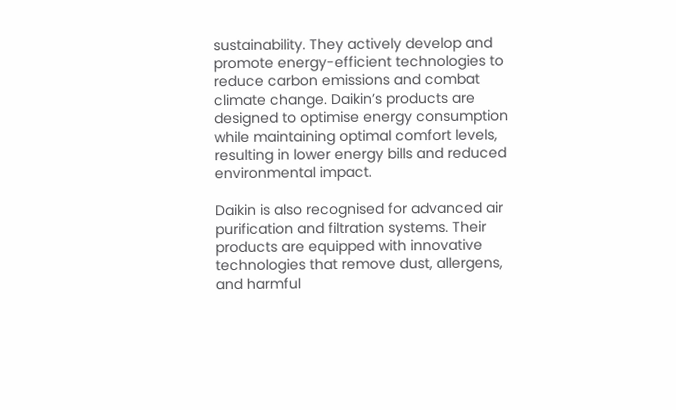sustainability. They actively develop and promote energy-efficient technologies to reduce carbon emissions and combat climate change. Daikin’s products are designed to optimise energy consumption while maintaining optimal comfort levels, resulting in lower energy bills and reduced environmental impact.

Daikin is also recognised for advanced air purification and filtration systems. Their products are equipped with innovative technologies that remove dust, allergens, and harmful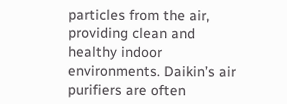particles from the air, providing clean and healthy indoor environments. Daikin’s air purifiers are often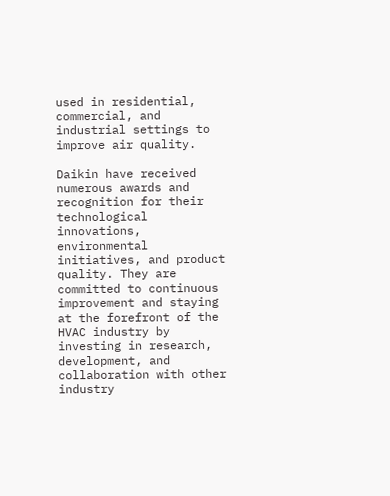used in residential, commercial, and industrial settings to improve air quality.

Daikin have received numerous awards and recognition for their technological innovations, environmental initiatives, and product quality. They are committed to continuous improvement and staying at the forefront of the HVAC industry by investing in research, development, and collaboration with other industry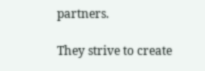partners.

They strive to create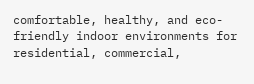comfortable, healthy, and eco-friendly indoor environments for residential, commercial,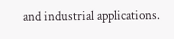and industrial applications.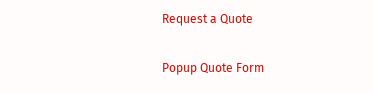Request a Quote

Popup Quote Form